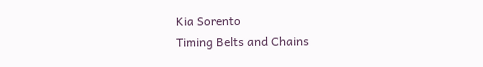Kia Sorento
Timing Belts and Chains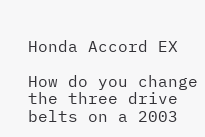Honda Accord EX

How do you change the three drive belts on a 2003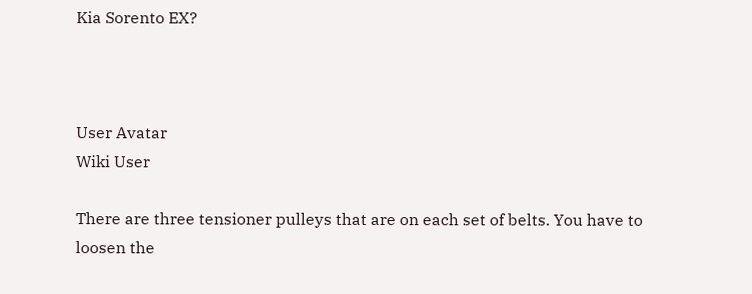Kia Sorento EX?



User Avatar
Wiki User

There are three tensioner pulleys that are on each set of belts. You have to loosen the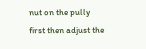nut on the pully first then adjust the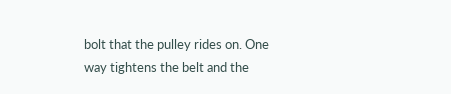bolt that the pulley rides on. One way tightens the belt and the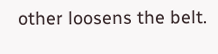other loosens the belt.